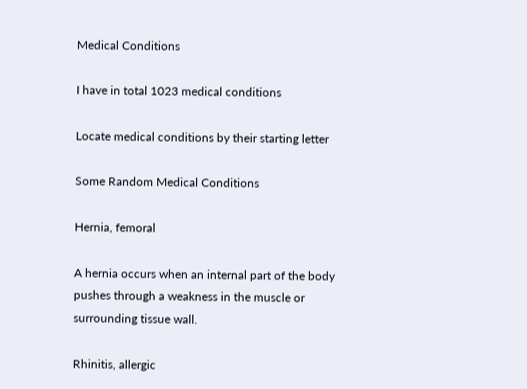Medical Conditions

I have in total 1023 medical conditions

Locate medical conditions by their starting letter

Some Random Medical Conditions

Hernia, femoral

A hernia occurs when an internal part of the body pushes through a weakness in the muscle or surrounding tissue wall.

Rhinitis, allergic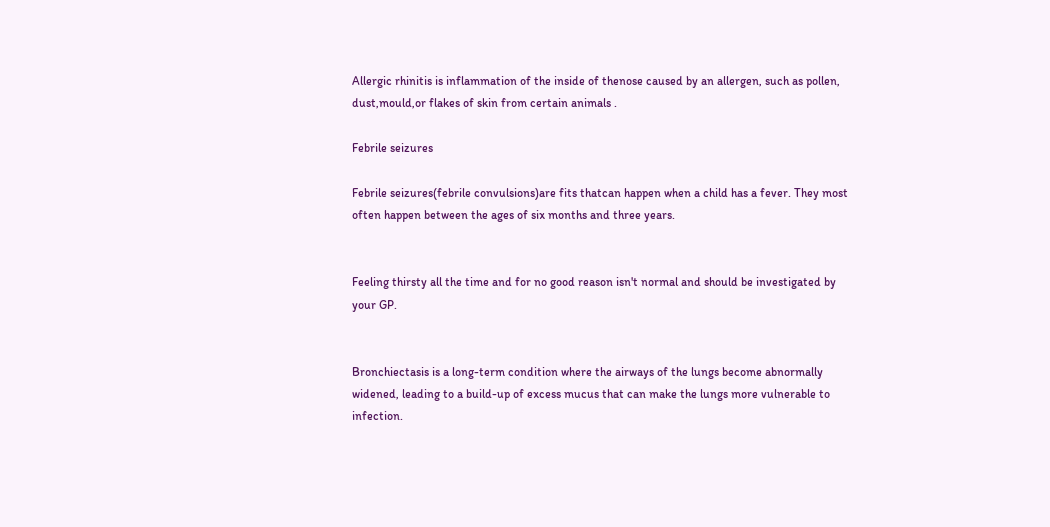Allergic rhinitis is inflammation of the inside of thenose caused by an allergen, such as pollen, dust,mould,or flakes of skin from certain animals .

Febrile seizures

Febrile seizures(febrile convulsions)are fits thatcan happen when a child has a fever. They most often happen between the ages of six months and three years.


Feeling thirsty all the time and for no good reason isn't normal and should be investigated by your GP.


Bronchiectasis is a long-term condition where the airways of the lungs become abnormally widened, leading to a build-up of excess mucus that can make the lungs more vulnerable to infection.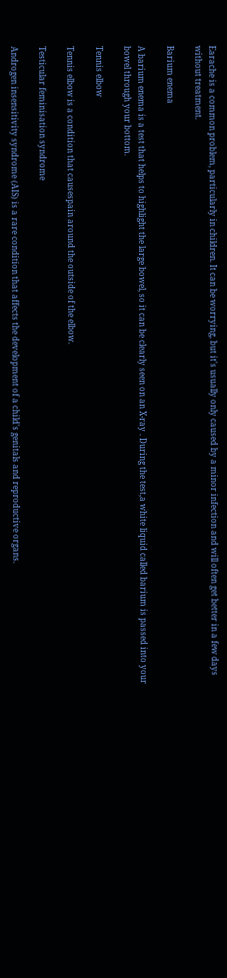Earache is a common problem, particularly in children. It can be worrying, but it's usually only caused by a minor infection and will often get better in a few days without treatment.

Barium enema

A barium enema is a test that helps to highlight the large bowel, so it can be clearly seen on an X-ray . During the test,a white liquid called barium is passed into your bowel through your bottom.

Tennis elbow

Tennis elbow is a condition that causespain around the outside of the elbow.

Testicular feminisation syndrome

Androgen insensitivity syndrome (AIS) is a rare condition that affects the development of a child's genitals and reproductive organs.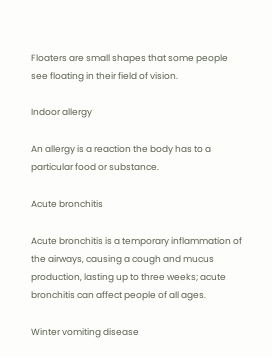Floaters are small shapes that some people see floating in their field of vision.

Indoor allergy

An allergy is a reaction the body has to a particular food or substance.

Acute bronchitis

Acute bronchitis is a temporary inflammation of the airways, causing a cough and mucus production, lasting up to three weeks; acute bronchitis can affect people of all ages.

Winter vomiting disease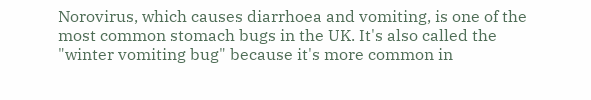Norovirus, which causes diarrhoea and vomiting, is one of the most common stomach bugs in the UK. It's also called the "winter vomiting bug" because it's more common in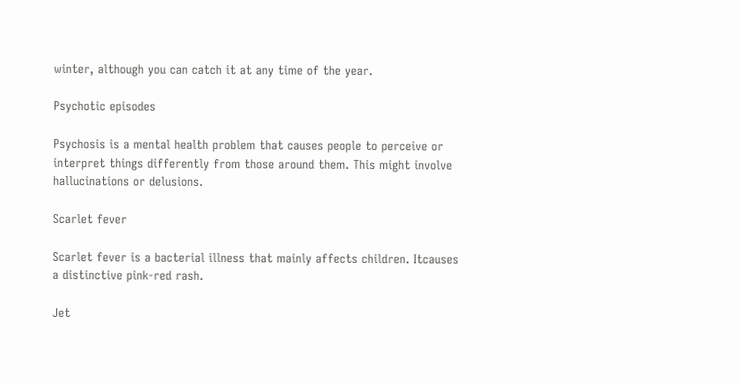winter, although you can catch it at any time of the year.

Psychotic episodes

Psychosis is a mental health problem that causes people to perceive or interpret things differently from those around them. This might involve hallucinations or delusions.

Scarlet fever

Scarlet fever is a bacterial illness that mainly affects children. Itcauses a distinctive pink-red rash.

Jet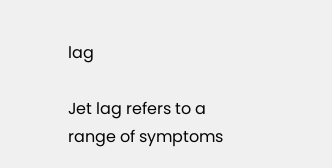lag

Jet lag refers to a range of symptoms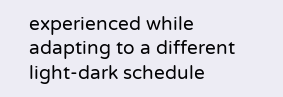experienced while adapting to a different light-dark schedule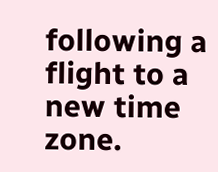following a flight to a new time zone.